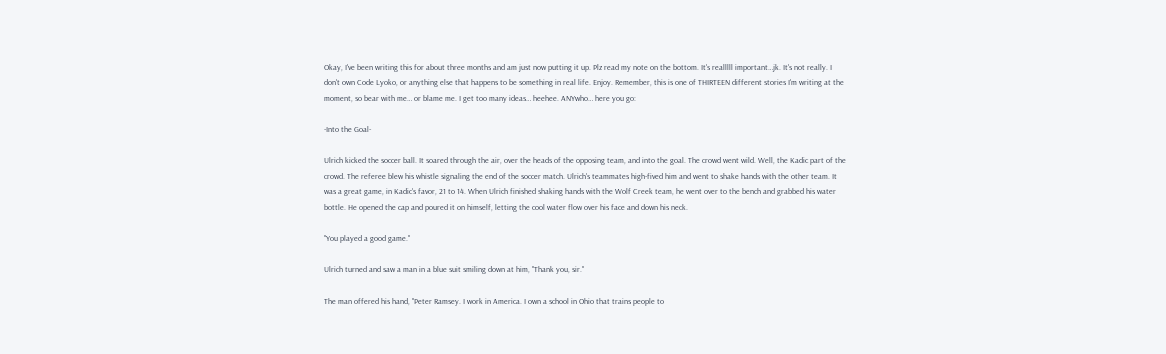Okay, I've been writing this for about three months and am just now putting it up. Plz read my note on the bottom. It's realllll important…jk. It's not really. I don't own Code Lyoko, or anything else that happens to be something in real life. Enjoy. Remember, this is one of THIRTEEN different stories I'm writing at the moment, so bear with me… or blame me. I get too many ideas… heehee. ANYwho… here you go:

-Into the Goal-

Ulrich kicked the soccer ball. It soared through the air, over the heads of the opposing team, and into the goal. The crowd went wild. Well, the Kadic part of the crowd. The referee blew his whistle signaling the end of the soccer match. Ulrich's teammates high-fived him and went to shake hands with the other team. It was a great game, in Kadic's favor, 21 to 14. When Ulrich finished shaking hands with the Wolf Creek team, he went over to the bench and grabbed his water bottle. He opened the cap and poured it on himself, letting the cool water flow over his face and down his neck.

"You played a good game."

Ulrich turned and saw a man in a blue suit smiling down at him, "Thank you, sir."

The man offered his hand, "Peter Ramsey. I work in America. I own a school in Ohio that trains people to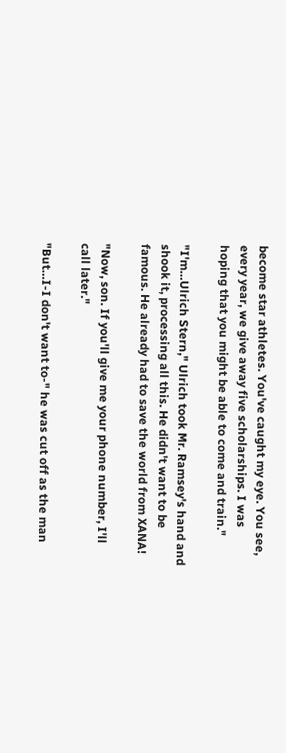become star athletes. You've caught my eye. You see, every year, we give away five scholarships. I was hoping that you might be able to come and train."

"I'm…Ulrich Stern," Ulrich took Mr. Ramsey's hand and shook it, processing all this. He didn't want to be famous. He already had to save the world from XANA!

"Now, son. If you'll give me your phone number, I'll call later."

"But…I-I don't want to-" he was cut off as the man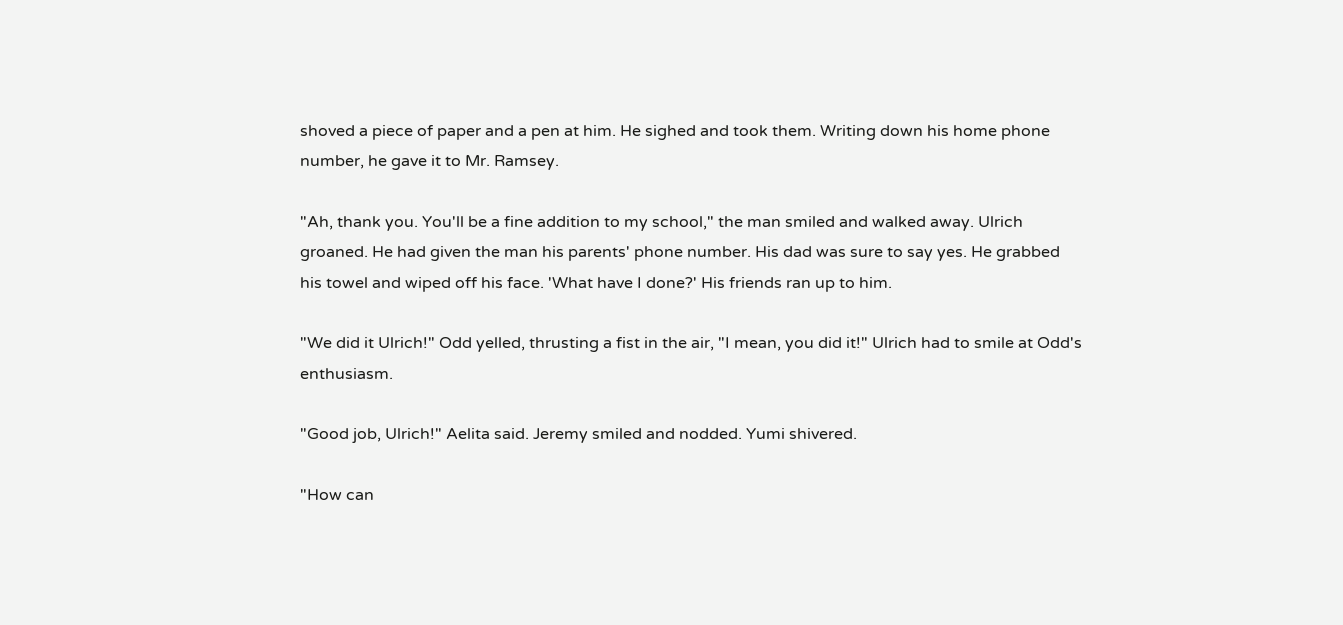shoved a piece of paper and a pen at him. He sighed and took them. Writing down his home phone number, he gave it to Mr. Ramsey.

"Ah, thank you. You'll be a fine addition to my school," the man smiled and walked away. Ulrich groaned. He had given the man his parents' phone number. His dad was sure to say yes. He grabbed his towel and wiped off his face. 'What have I done?' His friends ran up to him.

"We did it Ulrich!" Odd yelled, thrusting a fist in the air, "I mean, you did it!" Ulrich had to smile at Odd's enthusiasm.

"Good job, Ulrich!" Aelita said. Jeremy smiled and nodded. Yumi shivered.

"How can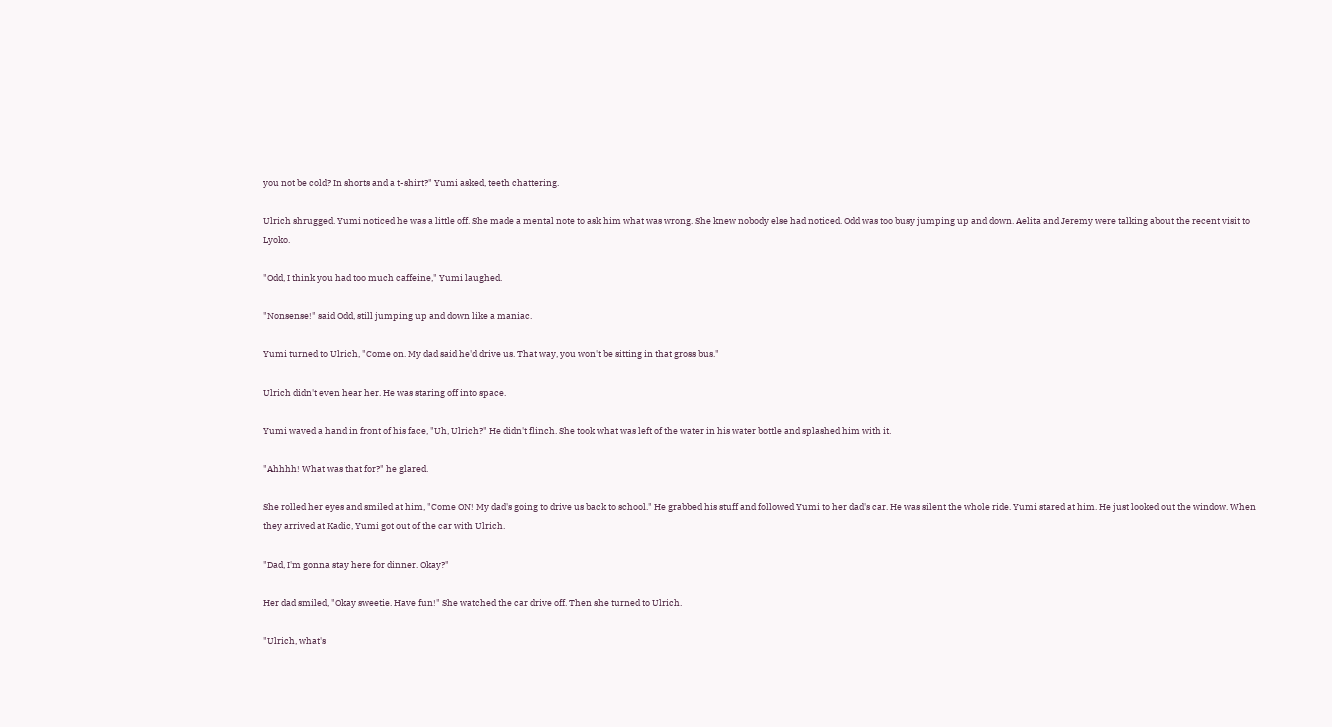you not be cold? In shorts and a t-shirt?" Yumi asked, teeth chattering.

Ulrich shrugged. Yumi noticed he was a little off. She made a mental note to ask him what was wrong. She knew nobody else had noticed. Odd was too busy jumping up and down. Aelita and Jeremy were talking about the recent visit to Lyoko.

"Odd, I think you had too much caffeine," Yumi laughed.

"Nonsense!" said Odd, still jumping up and down like a maniac.

Yumi turned to Ulrich, "Come on. My dad said he'd drive us. That way, you won't be sitting in that gross bus."

Ulrich didn't even hear her. He was staring off into space.

Yumi waved a hand in front of his face, "Uh, Ulrich?" He didn't flinch. She took what was left of the water in his water bottle and splashed him with it.

"Ahhhh! What was that for?" he glared.

She rolled her eyes and smiled at him, "Come ON! My dad's going to drive us back to school." He grabbed his stuff and followed Yumi to her dad's car. He was silent the whole ride. Yumi stared at him. He just looked out the window. When they arrived at Kadic, Yumi got out of the car with Ulrich.

"Dad, I'm gonna stay here for dinner. Okay?"

Her dad smiled, "Okay sweetie. Have fun!" She watched the car drive off. Then she turned to Ulrich.

"Ulrich, what's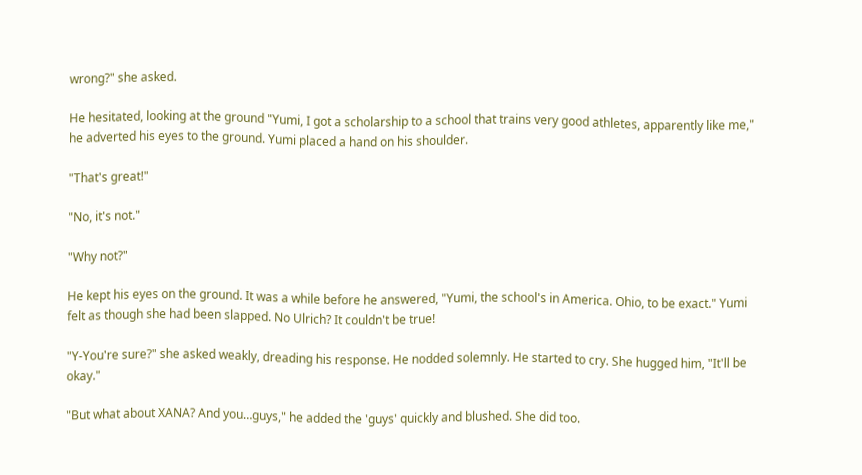wrong?" she asked.

He hesitated, looking at the ground "Yumi, I got a scholarship to a school that trains very good athletes, apparently like me," he adverted his eyes to the ground. Yumi placed a hand on his shoulder.

"That's great!"

"No, it's not."

"Why not?"

He kept his eyes on the ground. It was a while before he answered, "Yumi, the school's in America. Ohio, to be exact." Yumi felt as though she had been slapped. No Ulrich? It couldn't be true!

"Y-You're sure?" she asked weakly, dreading his response. He nodded solemnly. He started to cry. She hugged him, "It'll be okay."

"But what about XANA? And you…guys," he added the 'guys' quickly and blushed. She did too.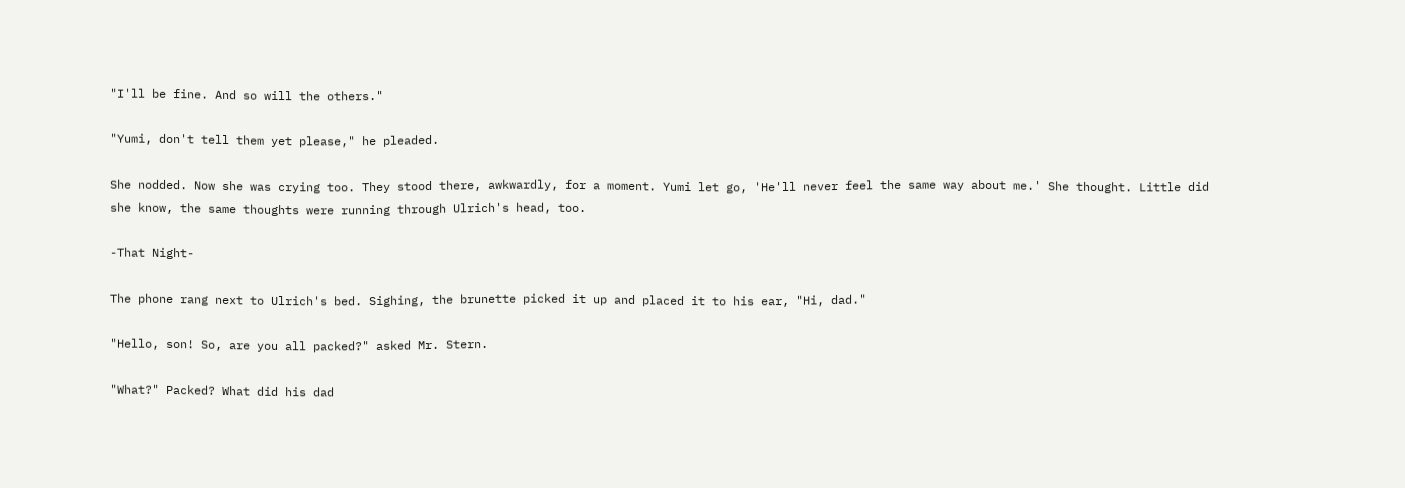"I'll be fine. And so will the others."

"Yumi, don't tell them yet please," he pleaded.

She nodded. Now she was crying too. They stood there, awkwardly, for a moment. Yumi let go, 'He'll never feel the same way about me.' She thought. Little did she know, the same thoughts were running through Ulrich's head, too.

-That Night-

The phone rang next to Ulrich's bed. Sighing, the brunette picked it up and placed it to his ear, "Hi, dad."

"Hello, son! So, are you all packed?" asked Mr. Stern.

"What?" Packed? What did his dad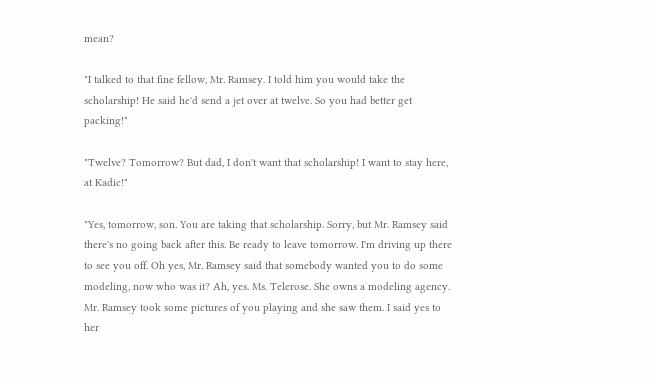mean?

"I talked to that fine fellow, Mr. Ramsey. I told him you would take the scholarship! He said he'd send a jet over at twelve. So you had better get packing!"

"Twelve? Tomorrow? But dad, I don't want that scholarship! I want to stay here, at Kadic!"

"Yes, tomorrow, son. You are taking that scholarship. Sorry, but Mr. Ramsey said there's no going back after this. Be ready to leave tomorrow. I'm driving up there to see you off. Oh yes, Mr. Ramsey said that somebody wanted you to do some modeling, now who was it? Ah, yes. Ms. Telerose. She owns a modeling agency. Mr. Ramsey took some pictures of you playing and she saw them. I said yes to her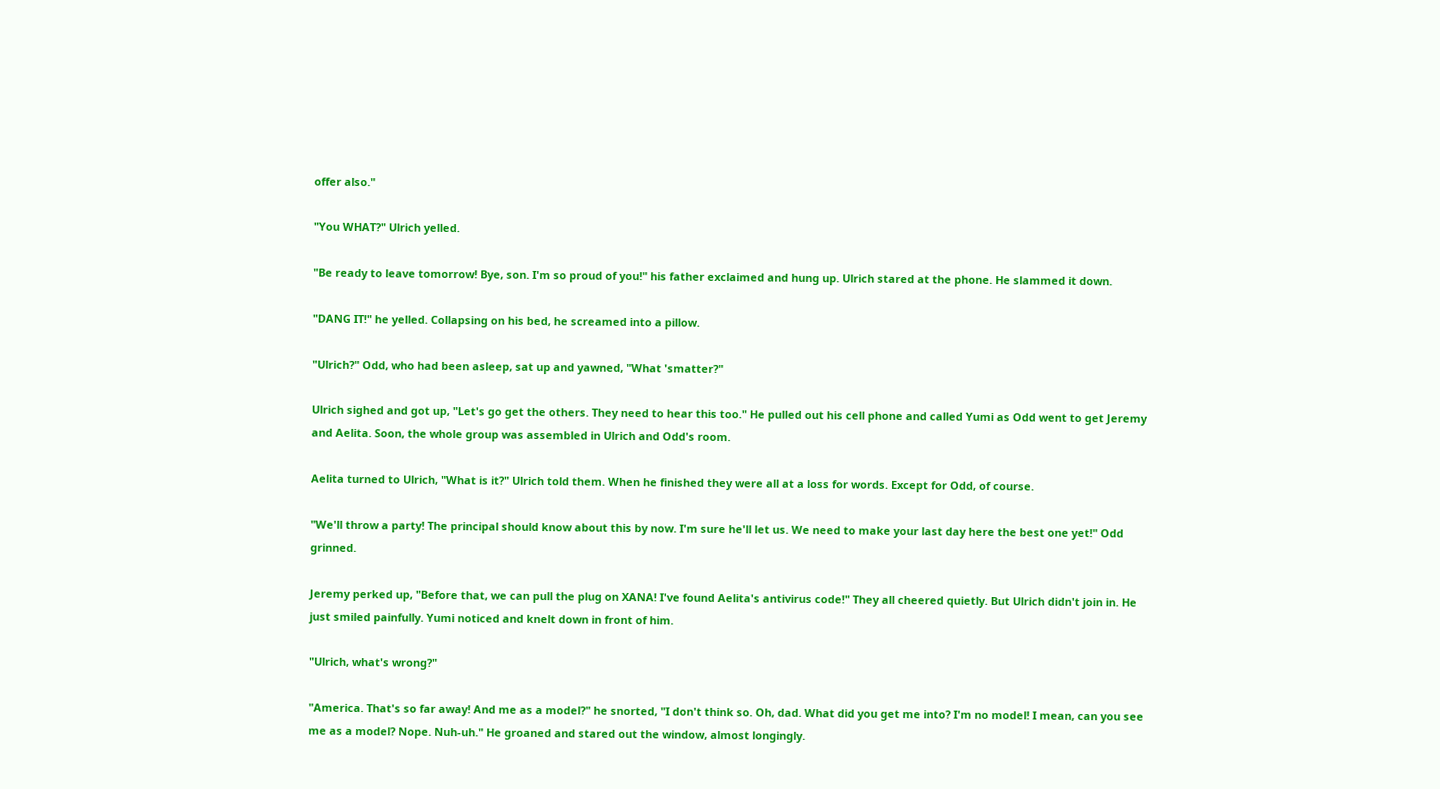offer also."

"You WHAT?" Ulrich yelled.

"Be ready to leave tomorrow! Bye, son. I'm so proud of you!" his father exclaimed and hung up. Ulrich stared at the phone. He slammed it down.

"DANG IT!" he yelled. Collapsing on his bed, he screamed into a pillow.

"Ulrich?" Odd, who had been asleep, sat up and yawned, "What 'smatter?"

Ulrich sighed and got up, "Let's go get the others. They need to hear this too." He pulled out his cell phone and called Yumi as Odd went to get Jeremy and Aelita. Soon, the whole group was assembled in Ulrich and Odd's room.

Aelita turned to Ulrich, "What is it?" Ulrich told them. When he finished they were all at a loss for words. Except for Odd, of course.

"We'll throw a party! The principal should know about this by now. I'm sure he'll let us. We need to make your last day here the best one yet!" Odd grinned.

Jeremy perked up, "Before that, we can pull the plug on XANA! I've found Aelita's antivirus code!" They all cheered quietly. But Ulrich didn't join in. He just smiled painfully. Yumi noticed and knelt down in front of him.

"Ulrich, what's wrong?"

"America. That's so far away! And me as a model?" he snorted, "I don't think so. Oh, dad. What did you get me into? I'm no model! I mean, can you see me as a model? Nope. Nuh-uh." He groaned and stared out the window, almost longingly.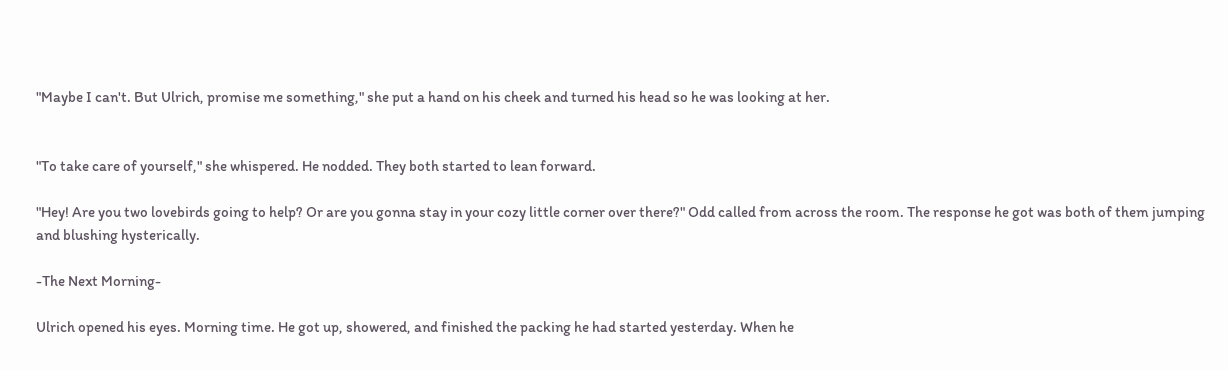"Maybe I can't. But Ulrich, promise me something," she put a hand on his cheek and turned his head so he was looking at her.


"To take care of yourself," she whispered. He nodded. They both started to lean forward.

"Hey! Are you two lovebirds going to help? Or are you gonna stay in your cozy little corner over there?" Odd called from across the room. The response he got was both of them jumping and blushing hysterically.

-The Next Morning-

Ulrich opened his eyes. Morning time. He got up, showered, and finished the packing he had started yesterday. When he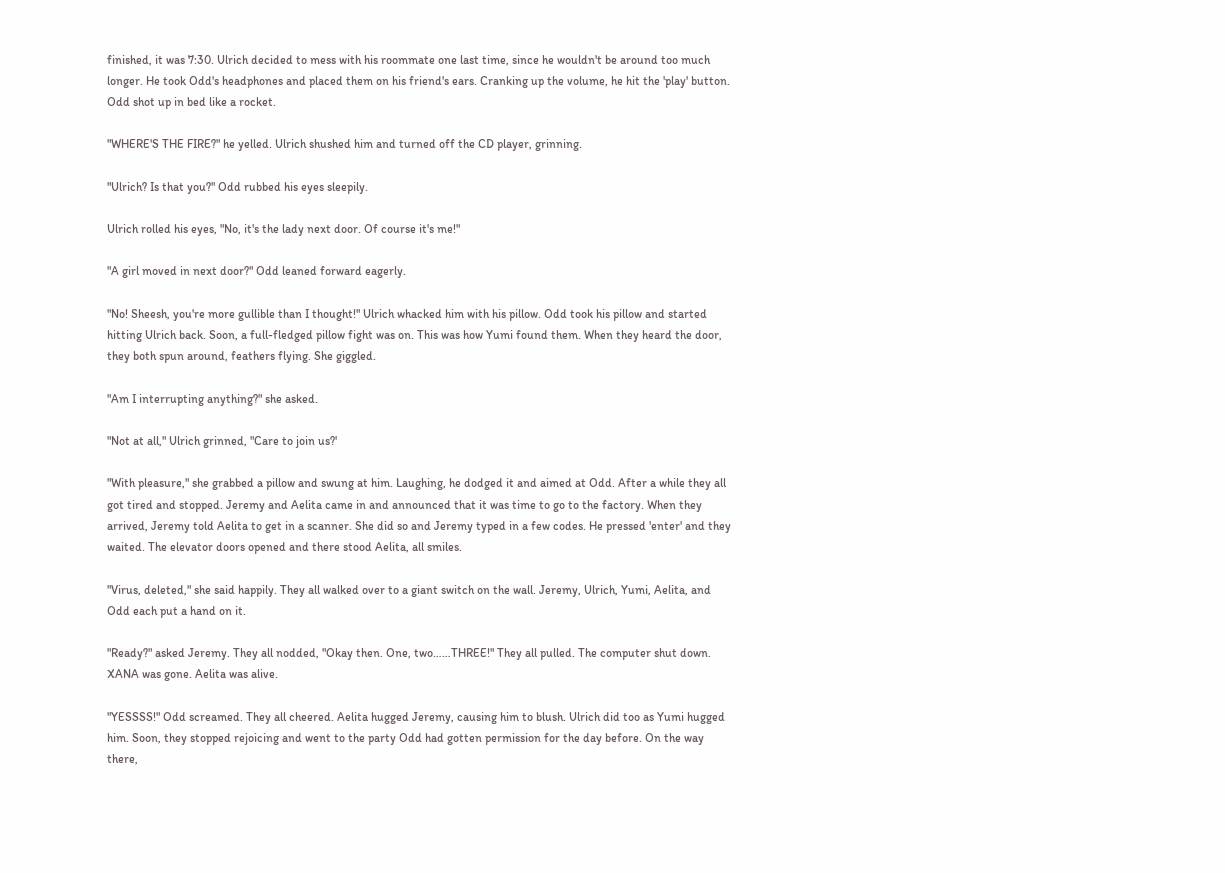finished, it was 7:30. Ulrich decided to mess with his roommate one last time, since he wouldn't be around too much longer. He took Odd's headphones and placed them on his friend's ears. Cranking up the volume, he hit the 'play' button. Odd shot up in bed like a rocket.

"WHERE'S THE FIRE?" he yelled. Ulrich shushed him and turned off the CD player, grinning.

"Ulrich? Is that you?" Odd rubbed his eyes sleepily.

Ulrich rolled his eyes, "No, it's the lady next door. Of course it's me!"

"A girl moved in next door?" Odd leaned forward eagerly.

"No! Sheesh, you're more gullible than I thought!" Ulrich whacked him with his pillow. Odd took his pillow and started hitting Ulrich back. Soon, a full-fledged pillow fight was on. This was how Yumi found them. When they heard the door, they both spun around, feathers flying. She giggled.

"Am I interrupting anything?" she asked.

"Not at all," Ulrich grinned, "Care to join us?'

"With pleasure," she grabbed a pillow and swung at him. Laughing, he dodged it and aimed at Odd. After a while they all got tired and stopped. Jeremy and Aelita came in and announced that it was time to go to the factory. When they arrived, Jeremy told Aelita to get in a scanner. She did so and Jeremy typed in a few codes. He pressed 'enter' and they waited. The elevator doors opened and there stood Aelita, all smiles.

"Virus, deleted," she said happily. They all walked over to a giant switch on the wall. Jeremy, Ulrich, Yumi, Aelita, and Odd each put a hand on it.

"Ready?" asked Jeremy. They all nodded, "Okay then. One, two……THREE!" They all pulled. The computer shut down. XANA was gone. Aelita was alive.

"YESSSS!" Odd screamed. They all cheered. Aelita hugged Jeremy, causing him to blush. Ulrich did too as Yumi hugged him. Soon, they stopped rejoicing and went to the party Odd had gotten permission for the day before. On the way there,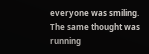everyone was smiling. The same thought was running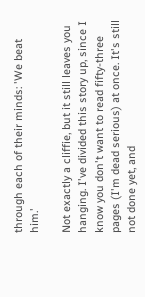through each of their minds: 'We beat him.'

Not exactly a cliffie, but it still leaves you hanging. I've divided this story up, since I know you don't want to read fifty-three pages (I'm dead serious) at once. It's still not done yet, and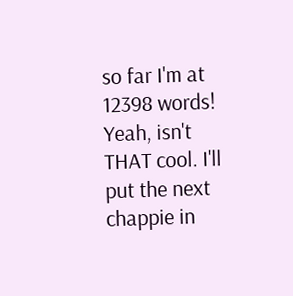so far I'm at 12398 words! Yeah, isn't THAT cool. I'll put the next chappie in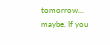tomorrow… maybe. If you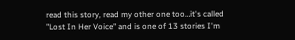read this story, read my other one too…it's called "Lost In Her Voice" and is one of 13 stories I'm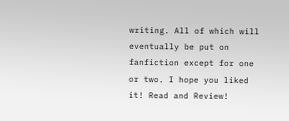writing. All of which will eventually be put on fanfiction except for one or two. I hope you liked it! Read and Review!